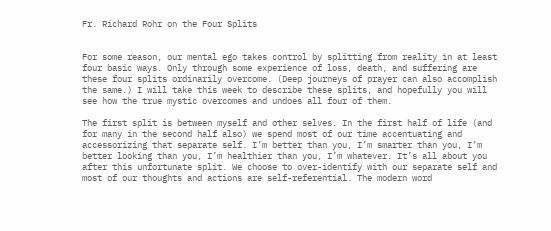Fr. Richard Rohr on the Four Splits


For some reason, our mental ego takes control by splitting from reality in at least four basic ways. Only through some experience of loss, death, and suffering are these four splits ordinarily overcome. (Deep journeys of prayer can also accomplish the same.) I will take this week to describe these splits, and hopefully you will see how the true mystic overcomes and undoes all four of them.

The first split is between myself and other selves. In the first half of life (and for many in the second half also) we spend most of our time accentuating and accessorizing that separate self. I’m better than you, I’m smarter than you, I’m better looking than you, I’m healthier than you, I’m whatever. It’s all about you after this unfortunate split. We choose to over-identify with our separate self and most of our thoughts and actions are self-referential. The modern word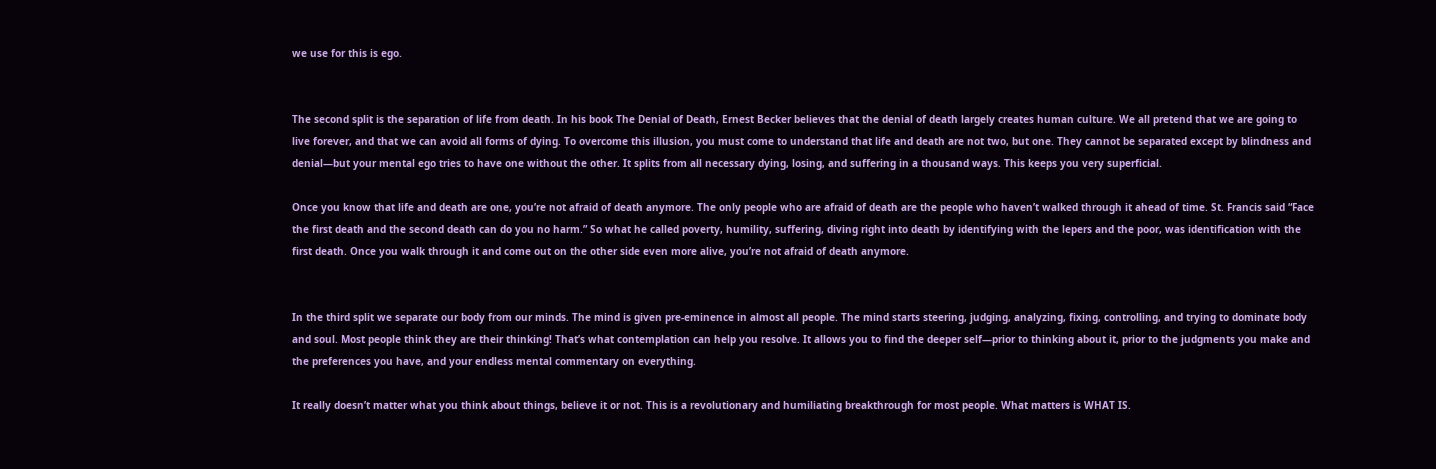we use for this is ego.


The second split is the separation of life from death. In his book The Denial of Death, Ernest Becker believes that the denial of death largely creates human culture. We all pretend that we are going to live forever, and that we can avoid all forms of dying. To overcome this illusion, you must come to understand that life and death are not two, but one. They cannot be separated except by blindness and denial—but your mental ego tries to have one without the other. It splits from all necessary dying, losing, and suffering in a thousand ways. This keeps you very superficial.

Once you know that life and death are one, you’re not afraid of death anymore. The only people who are afraid of death are the people who haven’t walked through it ahead of time. St. Francis said “Face the first death and the second death can do you no harm.” So what he called poverty, humility, suffering, diving right into death by identifying with the lepers and the poor, was identification with the first death. Once you walk through it and come out on the other side even more alive, you’re not afraid of death anymore.


In the third split we separate our body from our minds. The mind is given pre-eminence in almost all people. The mind starts steering, judging, analyzing, fixing, controlling, and trying to dominate body and soul. Most people think they are their thinking! That’s what contemplation can help you resolve. It allows you to find the deeper self—prior to thinking about it, prior to the judgments you make and the preferences you have, and your endless mental commentary on everything.

It really doesn’t matter what you think about things, believe it or not. This is a revolutionary and humiliating breakthrough for most people. What matters is WHAT IS.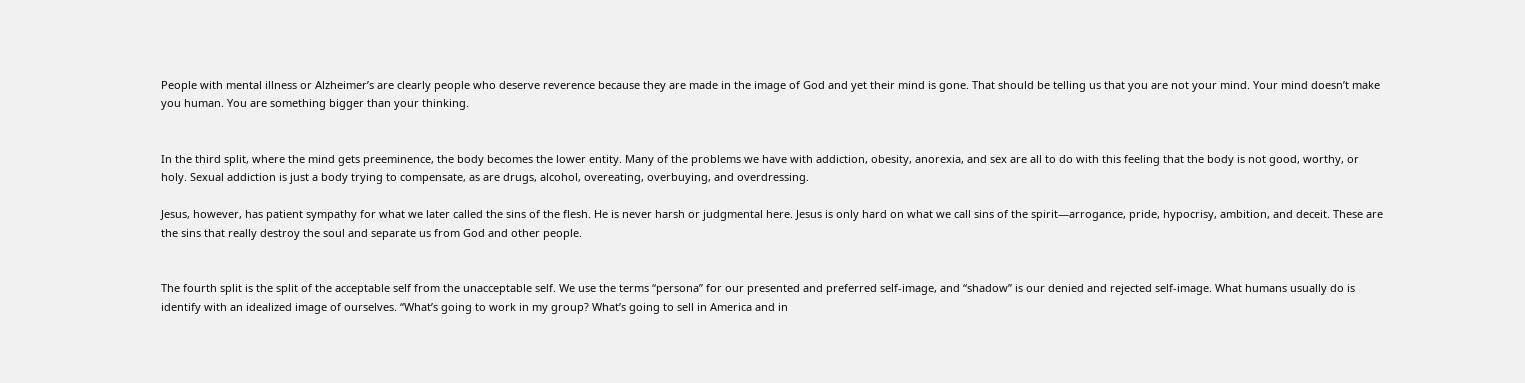People with mental illness or Alzheimer’s are clearly people who deserve reverence because they are made in the image of God and yet their mind is gone. That should be telling us that you are not your mind. Your mind doesn’t make you human. You are something bigger than your thinking.


In the third split, where the mind gets preeminence, the body becomes the lower entity. Many of the problems we have with addiction, obesity, anorexia, and sex are all to do with this feeling that the body is not good, worthy, or holy. Sexual addiction is just a body trying to compensate, as are drugs, alcohol, overeating, overbuying, and overdressing.

Jesus, however, has patient sympathy for what we later called the sins of the flesh. He is never harsh or judgmental here. Jesus is only hard on what we call sins of the spirit—arrogance, pride, hypocrisy, ambition, and deceit. These are the sins that really destroy the soul and separate us from God and other people.


The fourth split is the split of the acceptable self from the unacceptable self. We use the terms “persona” for our presented and preferred self-image, and “shadow” is our denied and rejected self-image. What humans usually do is identify with an idealized image of ourselves. “What’s going to work in my group? What’s going to sell in America and in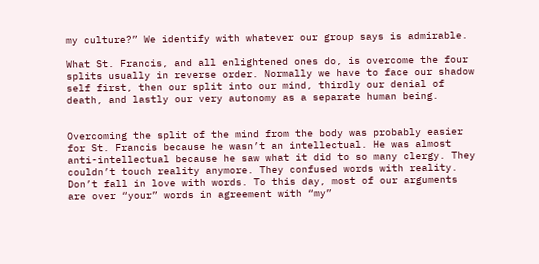my culture?” We identify with whatever our group says is admirable.

What St. Francis, and all enlightened ones do, is overcome the four splits usually in reverse order. Normally we have to face our shadow self first, then our split into our mind, thirdly our denial of death, and lastly our very autonomy as a separate human being.


Overcoming the split of the mind from the body was probably easier for St. Francis because he wasn’t an intellectual. He was almost anti-intellectual because he saw what it did to so many clergy. They couldn’t touch reality anymore. They confused words with reality. Don’t fall in love with words. To this day, most of our arguments are over “your” words in agreement with “my”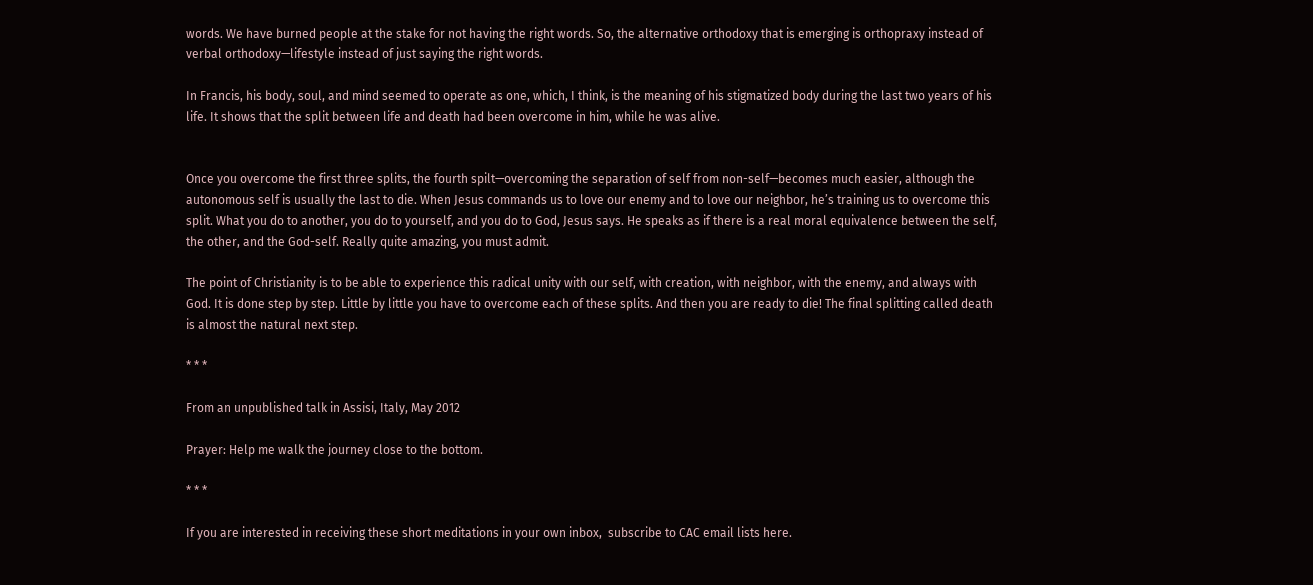words. We have burned people at the stake for not having the right words. So, the alternative orthodoxy that is emerging is orthopraxy instead of verbal orthodoxy—lifestyle instead of just saying the right words.

In Francis, his body, soul, and mind seemed to operate as one, which, I think, is the meaning of his stigmatized body during the last two years of his life. It shows that the split between life and death had been overcome in him, while he was alive.


Once you overcome the first three splits, the fourth spilt—overcoming the separation of self from non-self—becomes much easier, although the autonomous self is usually the last to die. When Jesus commands us to love our enemy and to love our neighbor, he’s training us to overcome this split. What you do to another, you do to yourself, and you do to God, Jesus says. He speaks as if there is a real moral equivalence between the self, the other, and the God-self. Really quite amazing, you must admit.

The point of Christianity is to be able to experience this radical unity with our self, with creation, with neighbor, with the enemy, and always with God. It is done step by step. Little by little you have to overcome each of these splits. And then you are ready to die! The final splitting called death is almost the natural next step.

* * *

From an unpublished talk in Assisi, Italy, May 2012

Prayer: Help me walk the journey close to the bottom.

* * *

If you are interested in receiving these short meditations in your own inbox,  subscribe to CAC email lists here.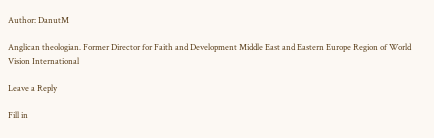Author: DanutM

Anglican theologian. Former Director for Faith and Development Middle East and Eastern Europe Region of World Vision International

Leave a Reply

Fill in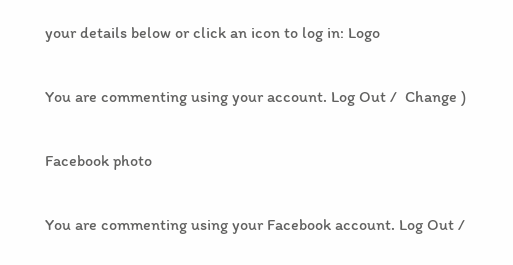your details below or click an icon to log in: Logo

You are commenting using your account. Log Out /  Change )

Facebook photo

You are commenting using your Facebook account. Log Out /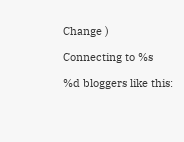Change )

Connecting to %s

%d bloggers like this: